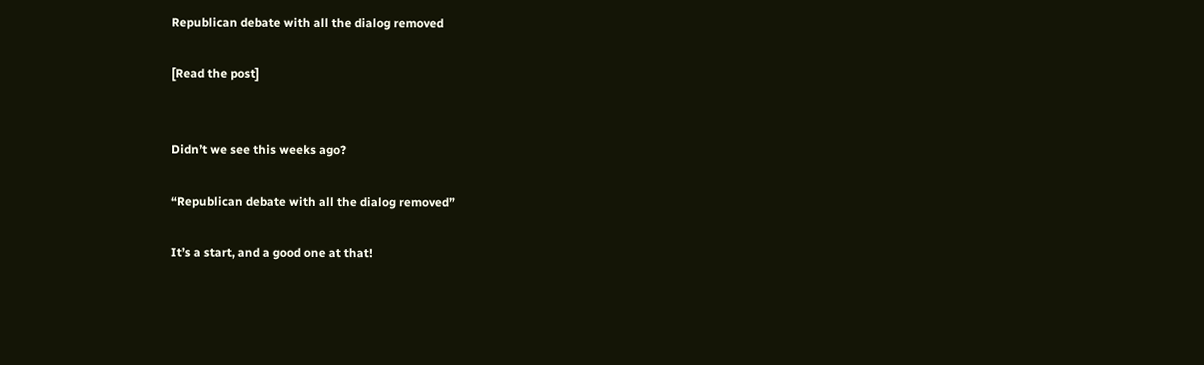Republican debate with all the dialog removed

[Read the post]


Didn’t we see this weeks ago?

“Republican debate with all the dialog removed”

It’s a start, and a good one at that!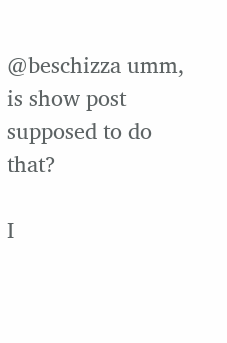@beschizza umm, is show post supposed to do that?

I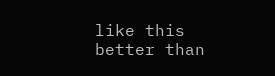like this better than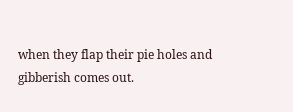when they flap their pie holes and gibberish comes out.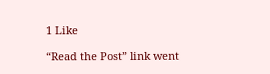1 Like

“Read the Post” link went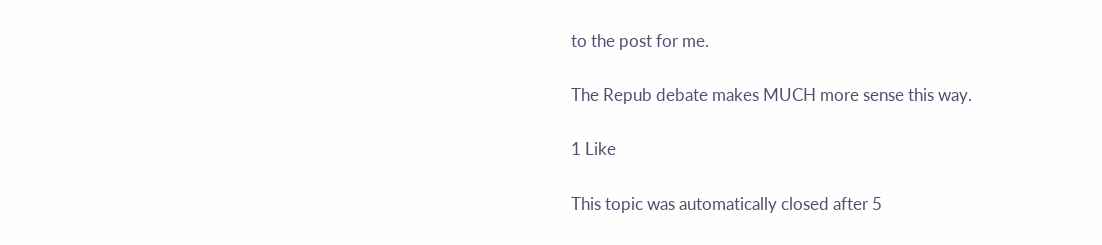to the post for me.

The Repub debate makes MUCH more sense this way.

1 Like

This topic was automatically closed after 5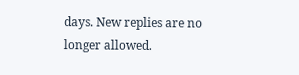days. New replies are no longer allowed.